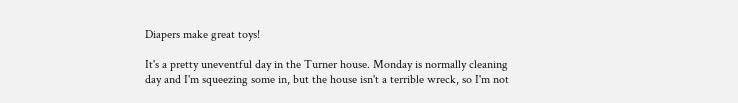Diapers make great toys!

It's a pretty uneventful day in the Turner house. Monday is normally cleaning day and I'm squeezing some in, but the house isn't a terrible wreck, so I'm not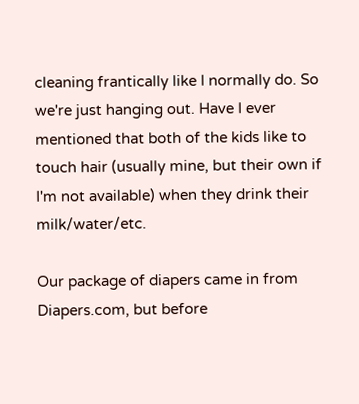cleaning frantically like I normally do. So we're just hanging out. Have I ever mentioned that both of the kids like to touch hair (usually mine, but their own if I'm not available) when they drink their milk/water/etc.

Our package of diapers came in from Diapers.com, but before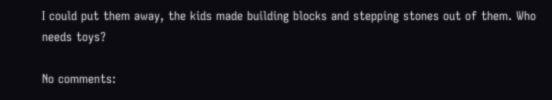I could put them away, the kids made building blocks and stepping stones out of them. Who needs toys?

No comments: